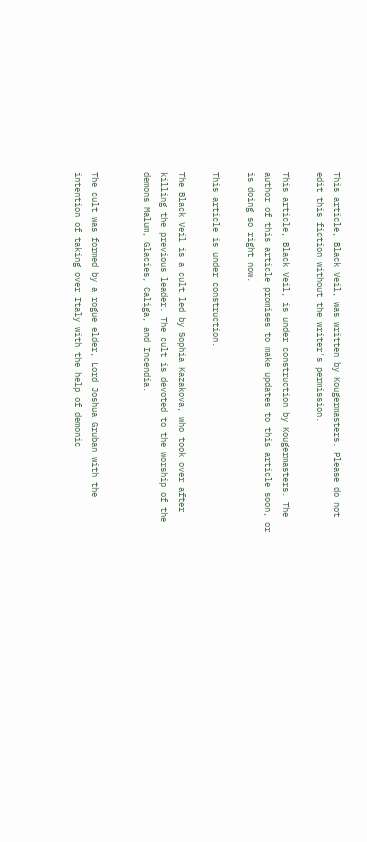This article, Black Veil, was written by Kougermasters. Please do not edit this fiction without the writer's permission.

This article, Black Veil, is under construction by Kougermasters. The author of this article promises to make updates to this article soon, or is doing so right now.

This article is under construction.

The Black Veil is a cult led by Sophia Kazakova, who took over after killing the previous leader. The cult is devoted to the worship of the demons Malum, Glacies, Caliga, and Incendia.


The cult was formed by a rogue elder, Lord Joshua Gruban with the intention of taking over Italy with the help of demonic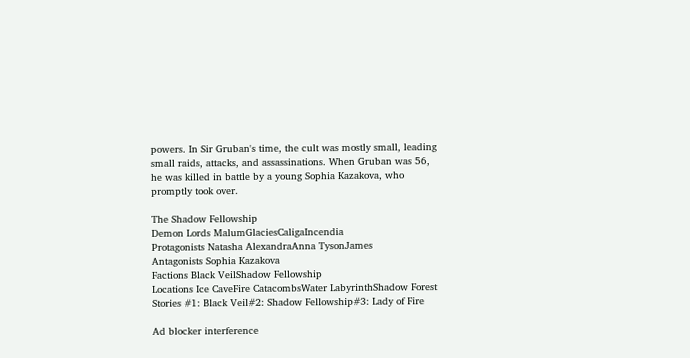powers. In Sir Gruban's time, the cult was mostly small, leading small raids, attacks, and assassinations. When Gruban was 56, he was killed in battle by a young Sophia Kazakova, who promptly took over.

The Shadow Fellowship
Demon Lords MalumGlaciesCaligaIncendia
Protagonists Natasha AlexandraAnna TysonJames
Antagonists Sophia Kazakova
Factions Black VeilShadow Fellowship
Locations Ice CaveFire CatacombsWater LabyrinthShadow Forest
Stories #1: Black Veil#2: Shadow Fellowship#3: Lady of Fire

Ad blocker interference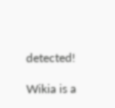detected!

Wikia is a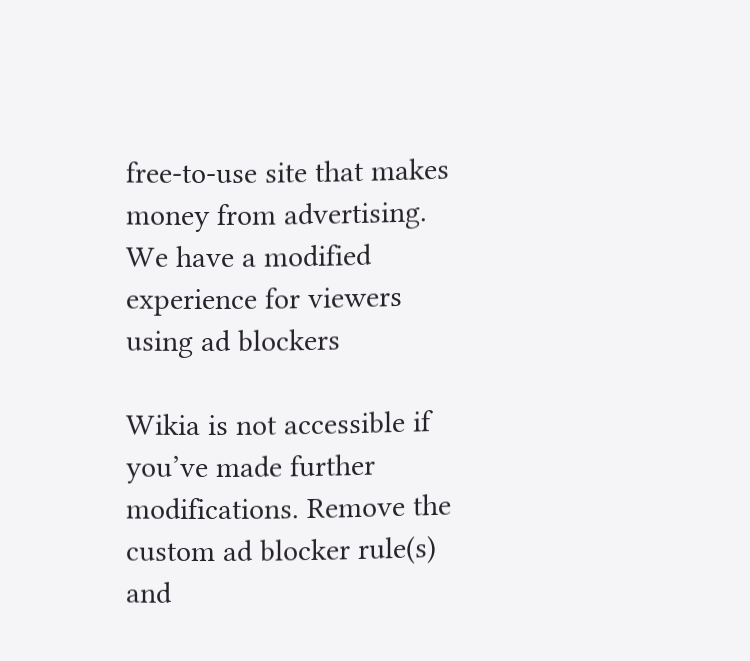free-to-use site that makes money from advertising. We have a modified experience for viewers using ad blockers

Wikia is not accessible if you’ve made further modifications. Remove the custom ad blocker rule(s) and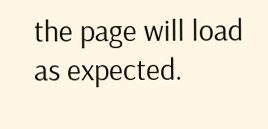the page will load as expected.